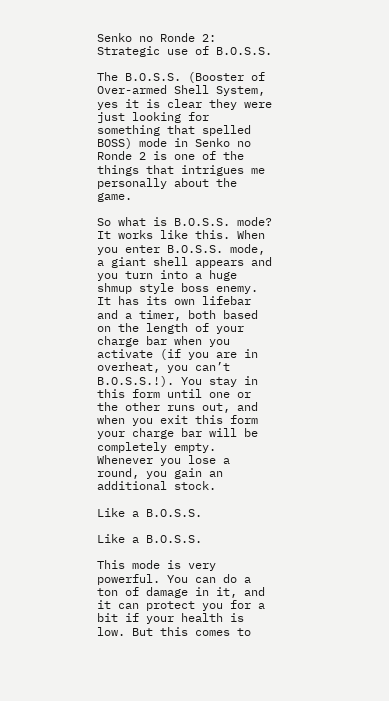Senko no Ronde 2: Strategic use of B.O.S.S.

The B.O.S.S. (Booster of Over-armed Shell System, yes it is clear they were just looking for something that spelled BOSS) mode in Senko no Ronde 2 is one of the things that intrigues me personally about the game.

So what is B.O.S.S. mode? It works like this. When you enter B.O.S.S. mode, a giant shell appears and you turn into a huge shmup style boss enemy. It has its own lifebar and a timer, both based on the length of your charge bar when you activate (if you are in overheat, you can’t B.O.S.S.!). You stay in this form until one or the other runs out, and when you exit this form your charge bar will be completely empty. Whenever you lose a round, you gain an additional stock.

Like a B.O.S.S.

Like a B.O.S.S.

This mode is very powerful. You can do a ton of damage in it, and it can protect you for a bit if your health is low. But this comes to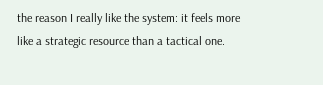the reason I really like the system: it feels more like a strategic resource than a tactical one.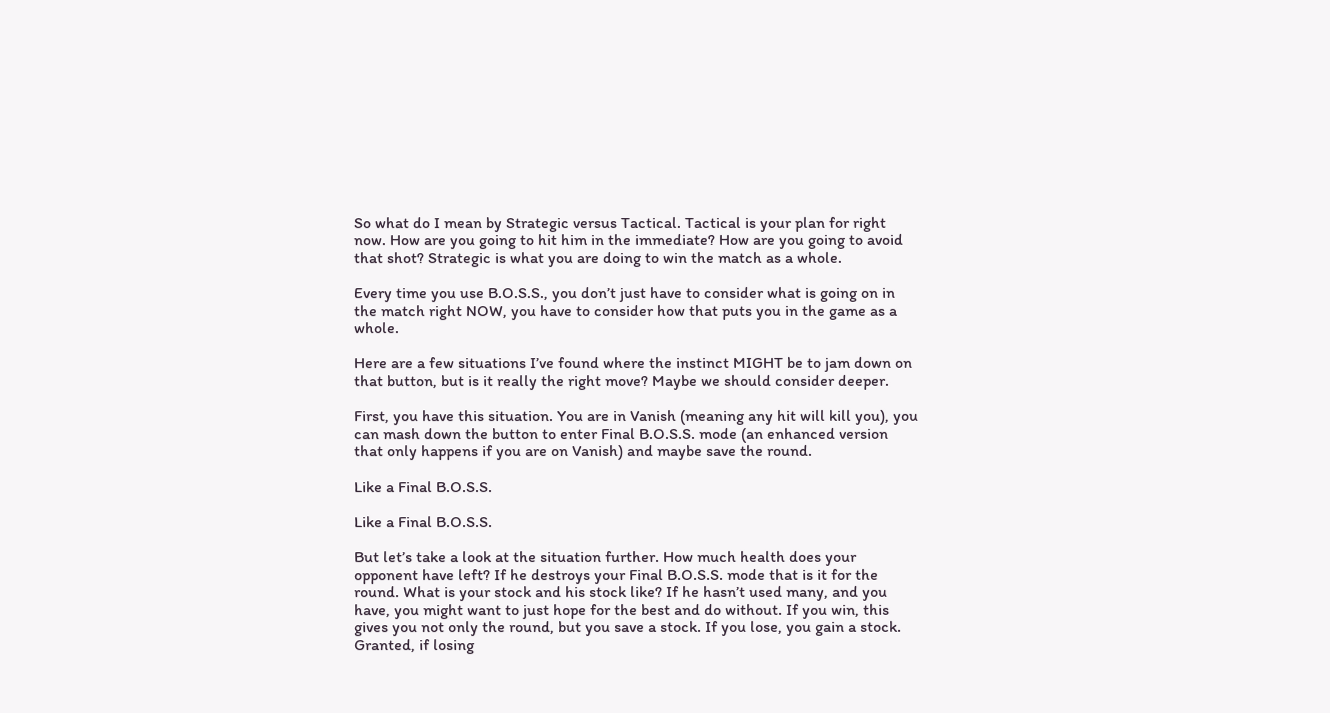So what do I mean by Strategic versus Tactical. Tactical is your plan for right now. How are you going to hit him in the immediate? How are you going to avoid that shot? Strategic is what you are doing to win the match as a whole.

Every time you use B.O.S.S., you don’t just have to consider what is going on in the match right NOW, you have to consider how that puts you in the game as a whole.

Here are a few situations I’ve found where the instinct MIGHT be to jam down on that button, but is it really the right move? Maybe we should consider deeper.

First, you have this situation. You are in Vanish (meaning any hit will kill you), you can mash down the button to enter Final B.O.S.S. mode (an enhanced version that only happens if you are on Vanish) and maybe save the round.

Like a Final B.O.S.S.

Like a Final B.O.S.S.

But let’s take a look at the situation further. How much health does your opponent have left? If he destroys your Final B.O.S.S. mode that is it for the round. What is your stock and his stock like? If he hasn’t used many, and you have, you might want to just hope for the best and do without. If you win, this gives you not only the round, but you save a stock. If you lose, you gain a stock. Granted, if losing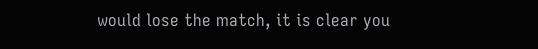would lose the match, it is clear you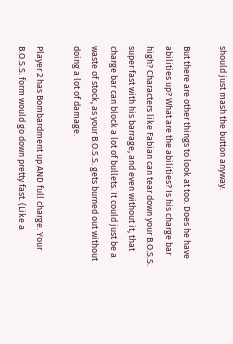should just mash the button anyway.

But there are other things to look at too. Does he have abilities up? What are the abilities? Is his charge bar high? Characters like Fabian can tear down your B.O.S.S. super fast with his barrage, and even without it, that charge bar can block a lot of bullets. It could just be a waste of stock, as your B.O.S.S. gets burned out without doing a lot of damage.

Player 2 has Bombardment up AND full charge. Your B.O.S.S. form would go down pretty fast. (Like a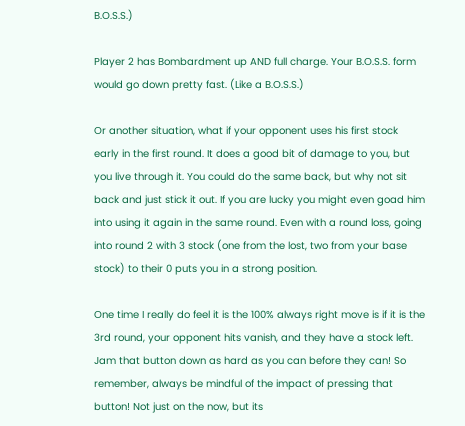B.O.S.S.)

Player 2 has Bombardment up AND full charge. Your B.O.S.S. form would go down pretty fast. (Like a B.O.S.S.)

Or another situation, what if your opponent uses his first stock early in the first round. It does a good bit of damage to you, but you live through it. You could do the same back, but why not sit back and just stick it out. If you are lucky you might even goad him into using it again in the same round. Even with a round loss, going into round 2 with 3 stock (one from the lost, two from your base stock) to their 0 puts you in a strong position.

One time I really do feel it is the 100% always right move is if it is the 3rd round, your opponent hits vanish, and they have a stock left. Jam that button down as hard as you can before they can! So remember, always be mindful of the impact of pressing that button! Not just on the now, but its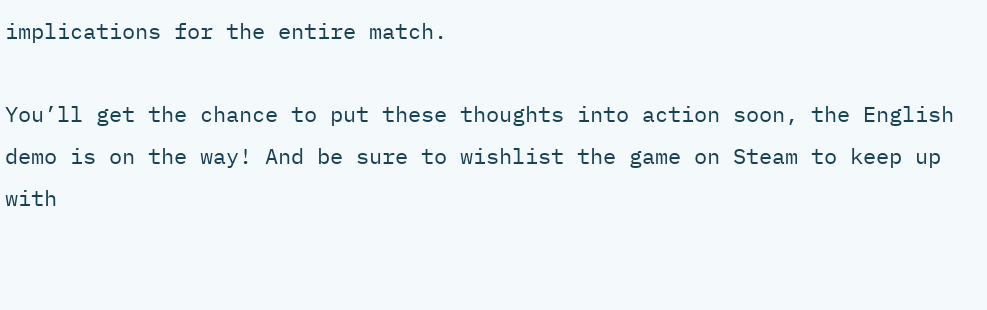implications for the entire match.

You’ll get the chance to put these thoughts into action soon, the English demo is on the way! And be sure to wishlist the game on Steam to keep up with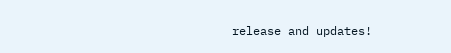release and updates!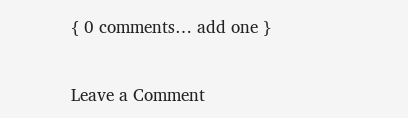{ 0 comments… add one }

Leave a Comment